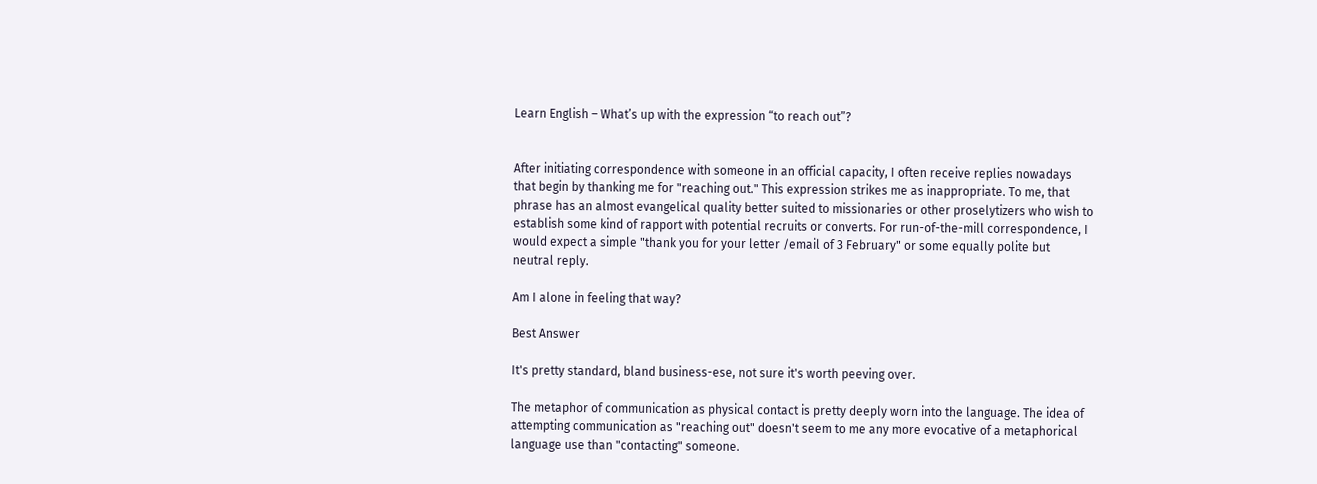Learn English – What’s up with the expression “to reach out”?


After initiating correspondence with someone in an official capacity, I often receive replies nowadays that begin by thanking me for "reaching out." This expression strikes me as inappropriate. To me, that phrase has an almost evangelical quality better suited to missionaries or other proselytizers who wish to establish some kind of rapport with potential recruits or converts. For run-of-the-mill correspondence, I would expect a simple "thank you for your letter /email of 3 February" or some equally polite but neutral reply.

Am I alone in feeling that way?

Best Answer

It's pretty standard, bland business-ese, not sure it's worth peeving over.

The metaphor of communication as physical contact is pretty deeply worn into the language. The idea of attempting communication as "reaching out" doesn't seem to me any more evocative of a metaphorical language use than "contacting" someone.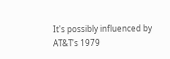It's possibly influenced by AT&T's 1979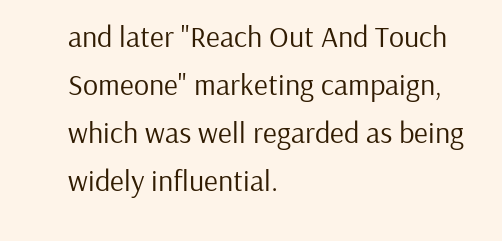and later "Reach Out And Touch Someone" marketing campaign, which was well regarded as being widely influential.